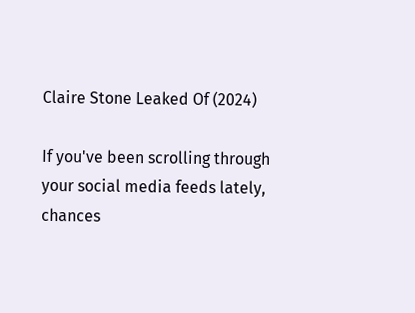Claire Stone Leaked Of (2024)

If you've been scrolling through your social media feeds lately, chances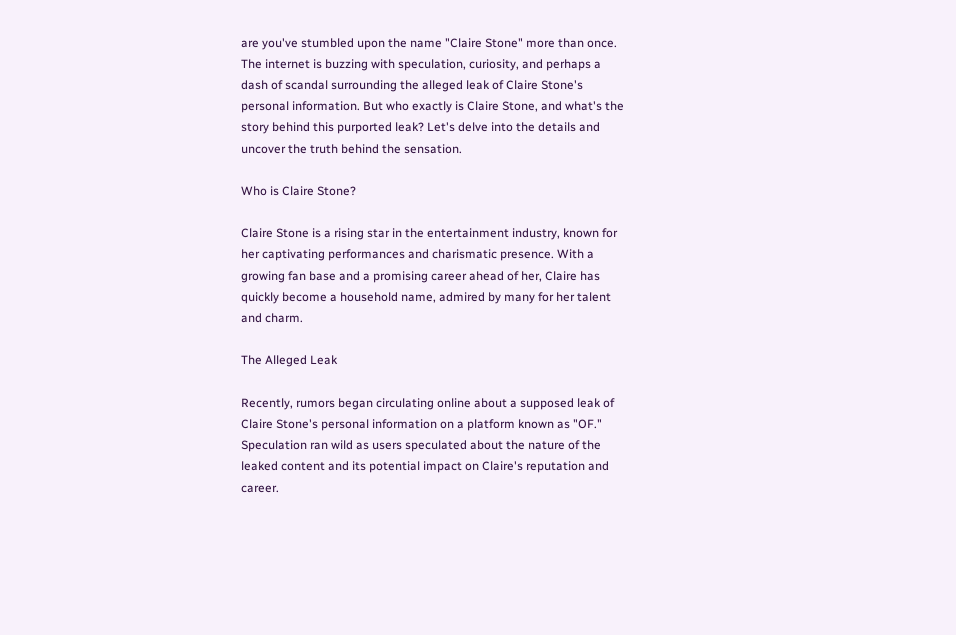are you've stumbled upon the name "Claire Stone" more than once. The internet is buzzing with speculation, curiosity, and perhaps a dash of scandal surrounding the alleged leak of Claire Stone's personal information. But who exactly is Claire Stone, and what's the story behind this purported leak? Let's delve into the details and uncover the truth behind the sensation.

Who is Claire Stone?

Claire Stone is a rising star in the entertainment industry, known for her captivating performances and charismatic presence. With a growing fan base and a promising career ahead of her, Claire has quickly become a household name, admired by many for her talent and charm.

The Alleged Leak

Recently, rumors began circulating online about a supposed leak of Claire Stone's personal information on a platform known as "OF." Speculation ran wild as users speculated about the nature of the leaked content and its potential impact on Claire's reputation and career.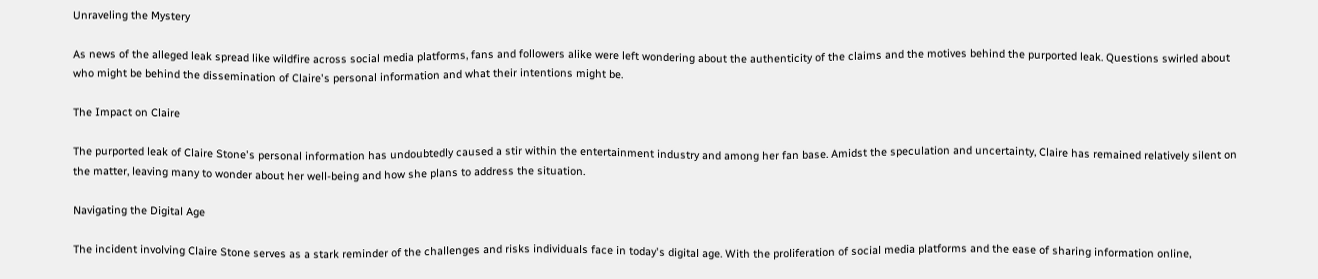Unraveling the Mystery

As news of the alleged leak spread like wildfire across social media platforms, fans and followers alike were left wondering about the authenticity of the claims and the motives behind the purported leak. Questions swirled about who might be behind the dissemination of Claire's personal information and what their intentions might be.

The Impact on Claire

The purported leak of Claire Stone's personal information has undoubtedly caused a stir within the entertainment industry and among her fan base. Amidst the speculation and uncertainty, Claire has remained relatively silent on the matter, leaving many to wonder about her well-being and how she plans to address the situation.

Navigating the Digital Age

The incident involving Claire Stone serves as a stark reminder of the challenges and risks individuals face in today's digital age. With the proliferation of social media platforms and the ease of sharing information online,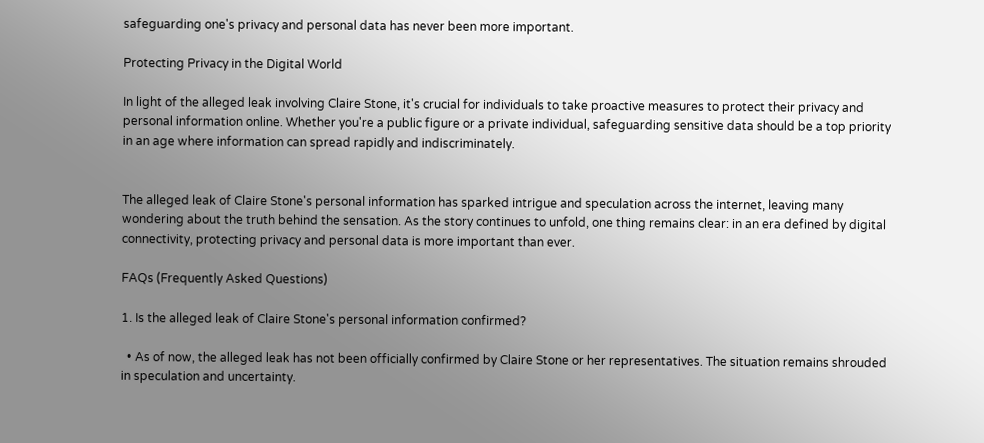safeguarding one's privacy and personal data has never been more important.

Protecting Privacy in the Digital World

In light of the alleged leak involving Claire Stone, it's crucial for individuals to take proactive measures to protect their privacy and personal information online. Whether you're a public figure or a private individual, safeguarding sensitive data should be a top priority in an age where information can spread rapidly and indiscriminately.


The alleged leak of Claire Stone's personal information has sparked intrigue and speculation across the internet, leaving many wondering about the truth behind the sensation. As the story continues to unfold, one thing remains clear: in an era defined by digital connectivity, protecting privacy and personal data is more important than ever.

FAQs (Frequently Asked Questions)

1. Is the alleged leak of Claire Stone's personal information confirmed?

  • As of now, the alleged leak has not been officially confirmed by Claire Stone or her representatives. The situation remains shrouded in speculation and uncertainty.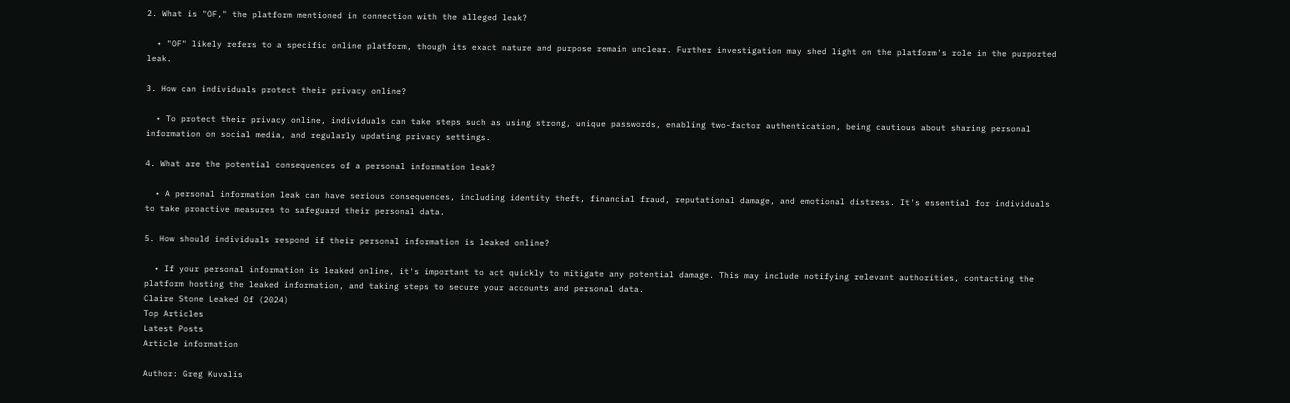2. What is "OF," the platform mentioned in connection with the alleged leak?

  • "OF" likely refers to a specific online platform, though its exact nature and purpose remain unclear. Further investigation may shed light on the platform's role in the purported leak.

3. How can individuals protect their privacy online?

  • To protect their privacy online, individuals can take steps such as using strong, unique passwords, enabling two-factor authentication, being cautious about sharing personal information on social media, and regularly updating privacy settings.

4. What are the potential consequences of a personal information leak?

  • A personal information leak can have serious consequences, including identity theft, financial fraud, reputational damage, and emotional distress. It's essential for individuals to take proactive measures to safeguard their personal data.

5. How should individuals respond if their personal information is leaked online?

  • If your personal information is leaked online, it's important to act quickly to mitigate any potential damage. This may include notifying relevant authorities, contacting the platform hosting the leaked information, and taking steps to secure your accounts and personal data.
Claire Stone Leaked Of (2024)
Top Articles
Latest Posts
Article information

Author: Greg Kuvalis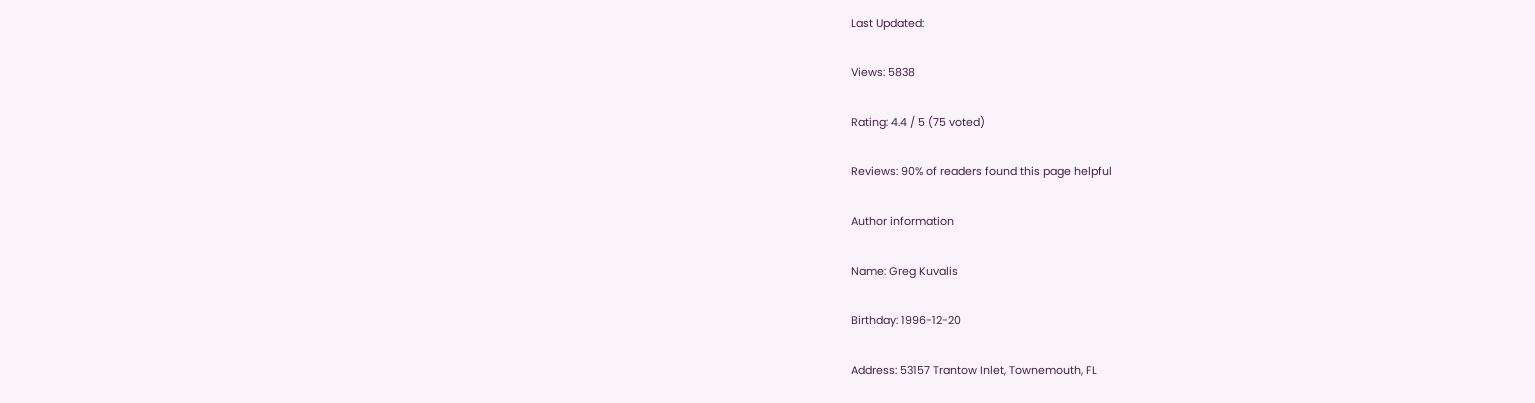Last Updated:

Views: 5838

Rating: 4.4 / 5 (75 voted)

Reviews: 90% of readers found this page helpful

Author information

Name: Greg Kuvalis

Birthday: 1996-12-20

Address: 53157 Trantow Inlet, Townemouth, FL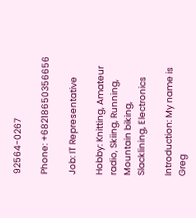92564-0267

Phone: +68218650356656

Job: IT Representative

Hobby: Knitting, Amateur radio, Skiing, Running, Mountain biking, Slacklining, Electronics

Introduction: My name is Greg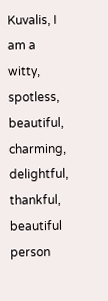Kuvalis, I am a witty, spotless, beautiful, charming, delightful, thankful, beautiful person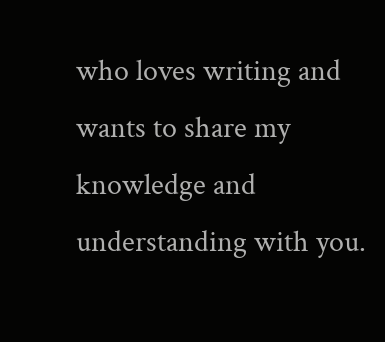who loves writing and wants to share my knowledge and understanding with you.